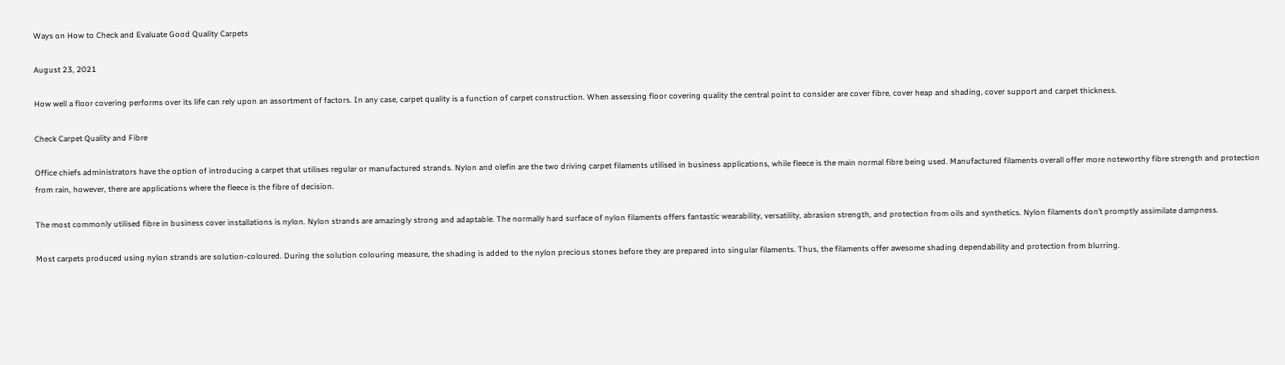Ways on How to Check and Evaluate Good Quality Carpets

August 23, 2021

How well a floor covering performs over its life can rely upon an assortment of factors. In any case, carpet quality is a function of carpet construction. When assessing floor covering quality the central point to consider are cover fibre, cover heap and shading, cover support and carpet thickness.

Check Carpet Quality and Fibre

Office chiefs administrators have the option of introducing a carpet that utilises regular or manufactured strands. Nylon and olefin are the two driving carpet filaments utilised in business applications, while fleece is the main normal fibre being used. Manufactured filaments overall offer more noteworthy fibre strength and protection from rain, however, there are applications where the fleece is the fibre of decision.

The most commonly utilised fibre in business cover installations is nylon. Nylon strands are amazingly strong and adaptable. The normally hard surface of nylon filaments offers fantastic wearability, versatility, abrasion strength, and protection from oils and synthetics. Nylon filaments don’t promptly assimilate dampness.

Most carpets produced using nylon strands are solution-coloured. During the solution colouring measure, the shading is added to the nylon precious stones before they are prepared into singular filaments. Thus, the filaments offer awesome shading dependability and protection from blurring.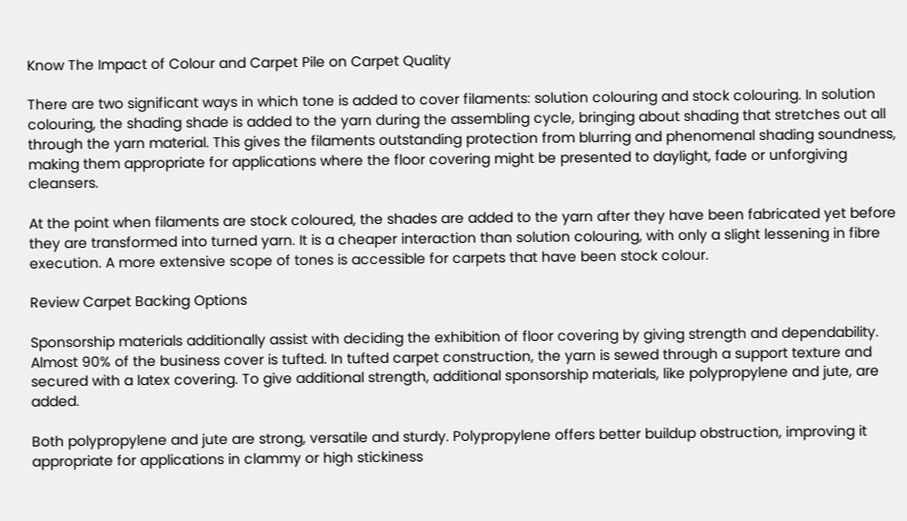Know The Impact of Colour and Carpet Pile on Carpet Quality

There are two significant ways in which tone is added to cover filaments: solution colouring and stock colouring. In solution colouring, the shading shade is added to the yarn during the assembling cycle, bringing about shading that stretches out all through the yarn material. This gives the filaments outstanding protection from blurring and phenomenal shading soundness, making them appropriate for applications where the floor covering might be presented to daylight, fade or unforgiving cleansers.

At the point when filaments are stock coloured, the shades are added to the yarn after they have been fabricated yet before they are transformed into turned yarn. It is a cheaper interaction than solution colouring, with only a slight lessening in fibre execution. A more extensive scope of tones is accessible for carpets that have been stock colour.

Review Carpet Backing Options

Sponsorship materials additionally assist with deciding the exhibition of floor covering by giving strength and dependability. Almost 90% of the business cover is tufted. In tufted carpet construction, the yarn is sewed through a support texture and secured with a latex covering. To give additional strength, additional sponsorship materials, like polypropylene and jute, are added.

Both polypropylene and jute are strong, versatile and sturdy. Polypropylene offers better buildup obstruction, improving it appropriate for applications in clammy or high stickiness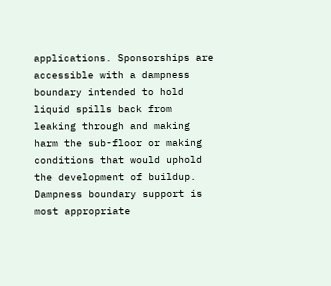applications. Sponsorships are accessible with a dampness boundary intended to hold liquid spills back from leaking through and making harm the sub-floor or making conditions that would uphold the development of buildup. Dampness boundary support is most appropriate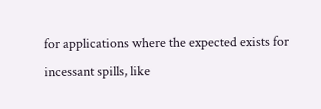for applications where the expected exists for incessant spills, like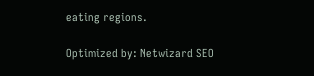eating regions.

Optimized by: Netwizard SEO